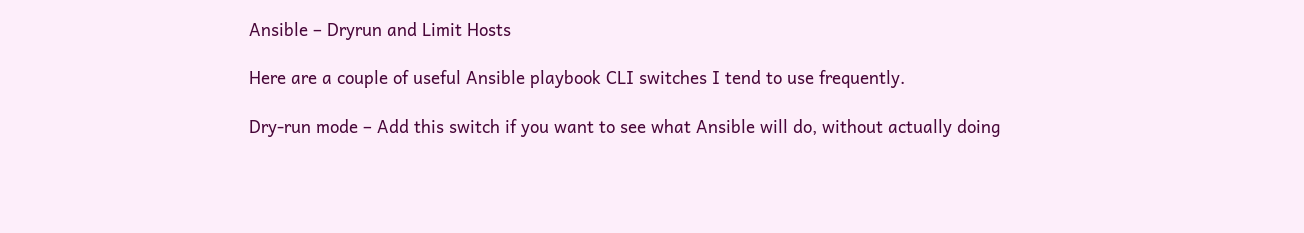Ansible – Dryrun and Limit Hosts

Here are a couple of useful Ansible playbook CLI switches I tend to use frequently.

Dry-run mode – Add this switch if you want to see what Ansible will do, without actually doing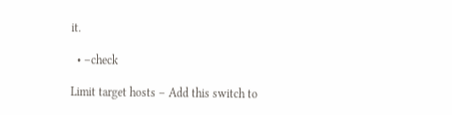it.

  • –check

Limit target hosts – Add this switch to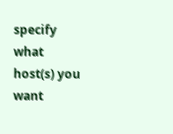specify what host(s) you want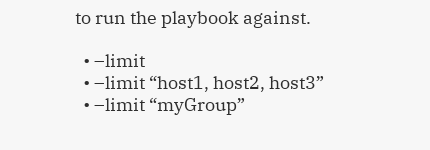to run the playbook against.

  • –limit
  • –limit “host1, host2, host3”
  • –limit “myGroup”